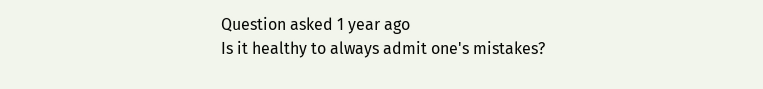Question asked 1 year ago
Is it healthy to always admit one's mistakes?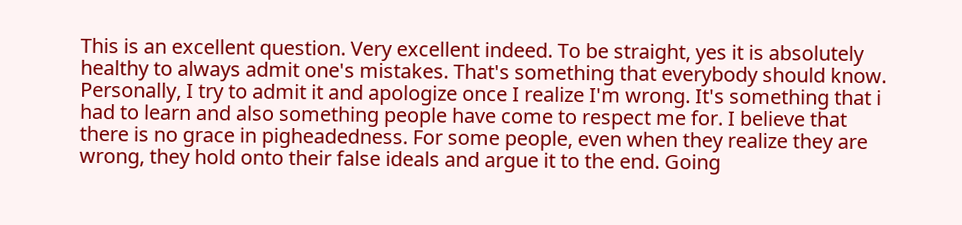This is an excellent question. Very excellent indeed. To be straight, yes it is absolutely healthy to always admit one's mistakes. That's something that everybody should know. Personally, I try to admit it and apologize once I realize I'm wrong. It's something that i had to learn and also something people have come to respect me for. I believe that there is no grace in pigheadedness. For some people, even when they realize they are wrong, they hold onto their false ideals and argue it to the end. Going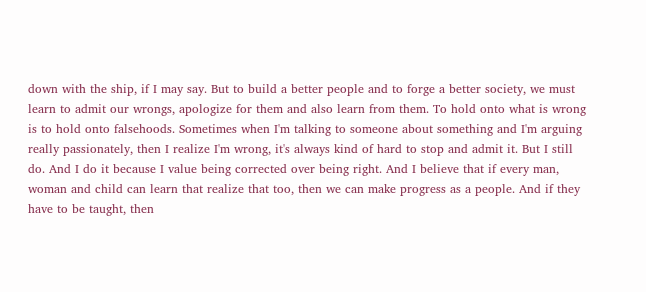down with the ship, if I may say. But to build a better people and to forge a better society, we must learn to admit our wrongs, apologize for them and also learn from them. To hold onto what is wrong is to hold onto falsehoods. Sometimes when I'm talking to someone about something and I'm arguing really passionately, then I realize I'm wrong, it's always kind of hard to stop and admit it. But I still do. And I do it because I value being corrected over being right. And I believe that if every man, woman and child can learn that realize that too, then we can make progress as a people. And if they have to be taught, then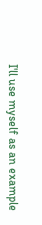I'll use myself as an example